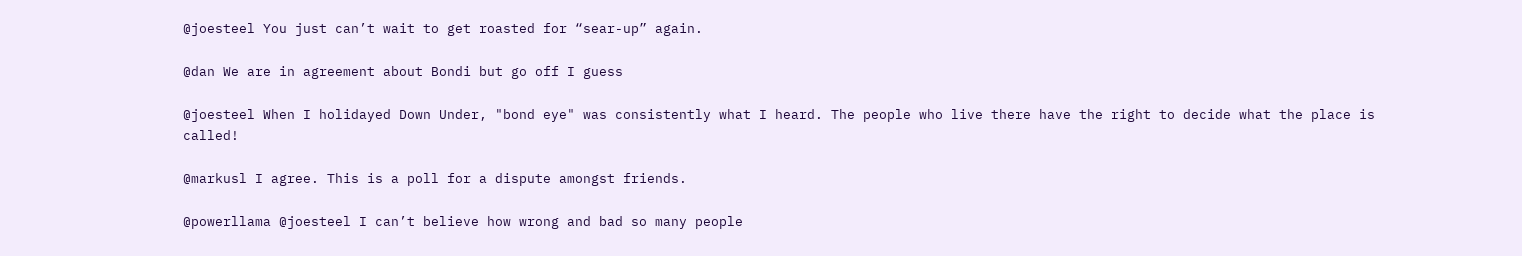@joesteel You just can’t wait to get roasted for “sear-up” again.

@dan We are in agreement about Bondi but go off I guess

@joesteel When I holidayed Down Under, "bond eye" was consistently what I heard. The people who live there have the right to decide what the place is called!

@markusl I agree. This is a poll for a dispute amongst friends.

@powerllama @joesteel I can’t believe how wrong and bad so many people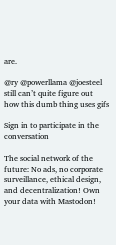are.

@ry @powerllama @joesteel still can’t quite figure out how this dumb thing uses gifs

Sign in to participate in the conversation

The social network of the future: No ads, no corporate surveillance, ethical design, and decentralization! Own your data with Mastodon!